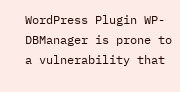WordPress Plugin WP-DBManager is prone to a vulnerability that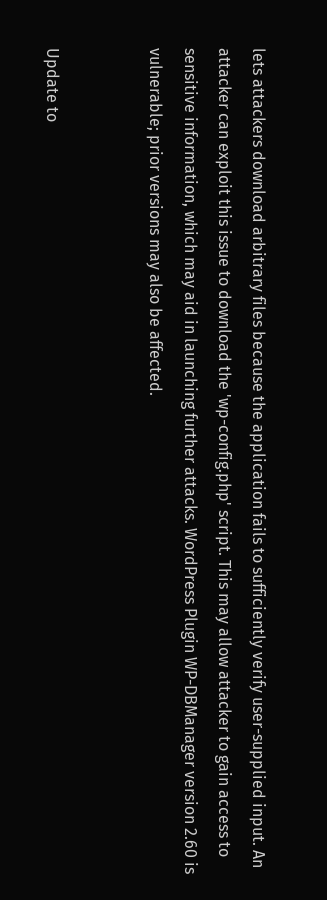lets attackers download arbitrary files because the application fails to sufficiently verify user-supplied input. An attacker can exploit this issue to download the 'wp-config.php' script. This may allow attacker to gain access to sensitive information, which may aid in launching further attacks. WordPress Plugin WP-DBManager version 2.60 is vulnerable; prior versions may also be affected.


Update to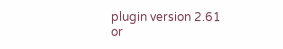plugin version 2.61 or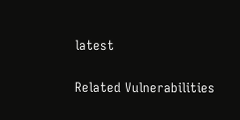latest


Related Vulnerabilities